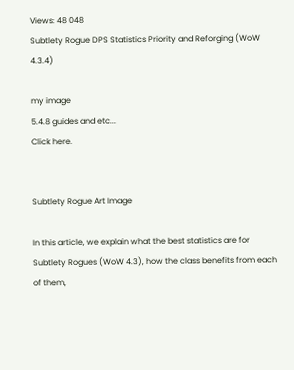Views: 48 048
Subtlety Rogue DPS Statistics Priority and Reforging (WoW 4.3.4)

my image
5.4.8 guides and etc...
Click here.


Subtlety Rogue Art Image

In this article, we explain what the best statistics are for Subtlety Rogues (WoW 4.3), how the class benefits from each of them,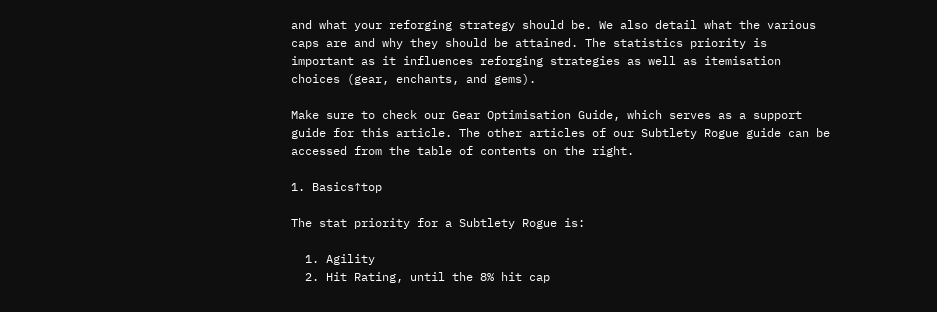and what your reforging strategy should be. We also detail what the various caps are and why they should be attained. The statistics priority is important as it influences reforging strategies as well as itemisation choices (gear, enchants, and gems).

Make sure to check our Gear Optimisation Guide, which serves as a support guide for this article. The other articles of our Subtlety Rogue guide can be accessed from the table of contents on the right.

1. Basics↑top

The stat priority for a Subtlety Rogue is:

  1. Agility
  2. Hit Rating, until the 8% hit cap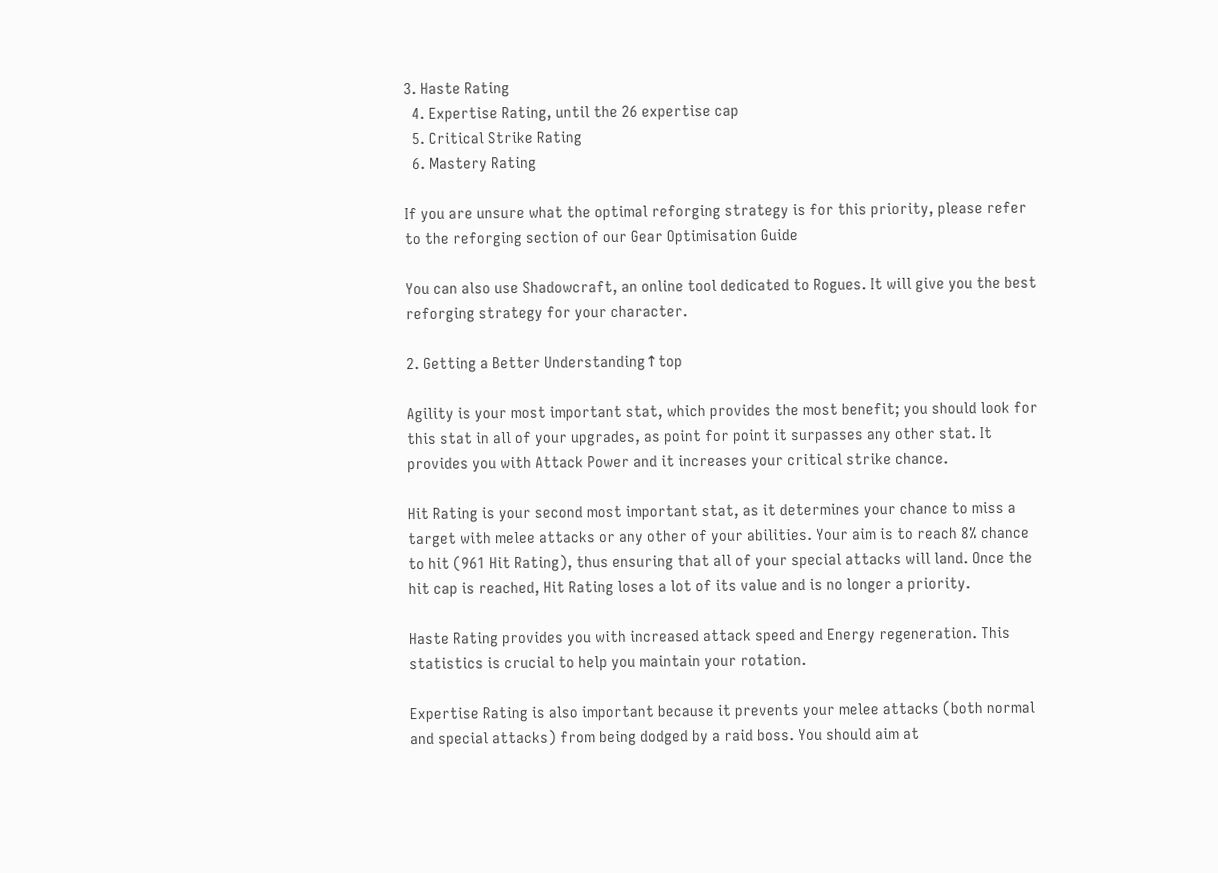3. Haste Rating
  4. Expertise Rating, until the 26 expertise cap
  5. Critical Strike Rating
  6. Mastery Rating

If you are unsure what the optimal reforging strategy is for this priority, please refer to the reforging section of our Gear Optimisation Guide

You can also use Shadowcraft, an online tool dedicated to Rogues. It will give you the best reforging strategy for your character.

2. Getting a Better Understanding↑top

Agility is your most important stat, which provides the most benefit; you should look for this stat in all of your upgrades, as point for point it surpasses any other stat. It provides you with Attack Power and it increases your critical strike chance.

Hit Rating is your second most important stat, as it determines your chance to miss a target with melee attacks or any other of your abilities. Your aim is to reach 8% chance to hit (961 Hit Rating), thus ensuring that all of your special attacks will land. Once the hit cap is reached, Hit Rating loses a lot of its value and is no longer a priority.

Haste Rating provides you with increased attack speed and Energy regeneration. This statistics is crucial to help you maintain your rotation.

Expertise Rating is also important because it prevents your melee attacks (both normal and special attacks) from being dodged by a raid boss. You should aim at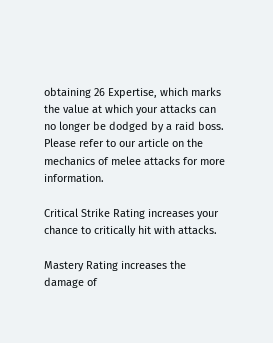obtaining 26 Expertise, which marks the value at which your attacks can no longer be dodged by a raid boss. Please refer to our article on the mechanics of melee attacks for more information.

Critical Strike Rating increases your chance to critically hit with attacks.

Mastery Rating increases the damage of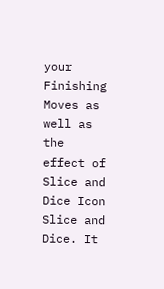your Finishing Moves as well as the effect of Slice and Dice Icon Slice and Dice. It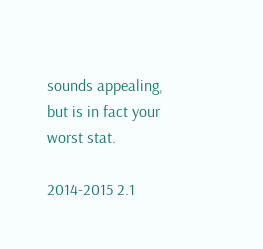sounds appealing, but is in fact your worst stat.

2014-2015 2.1